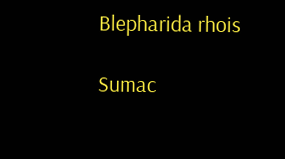Blepharida rhois

Sumac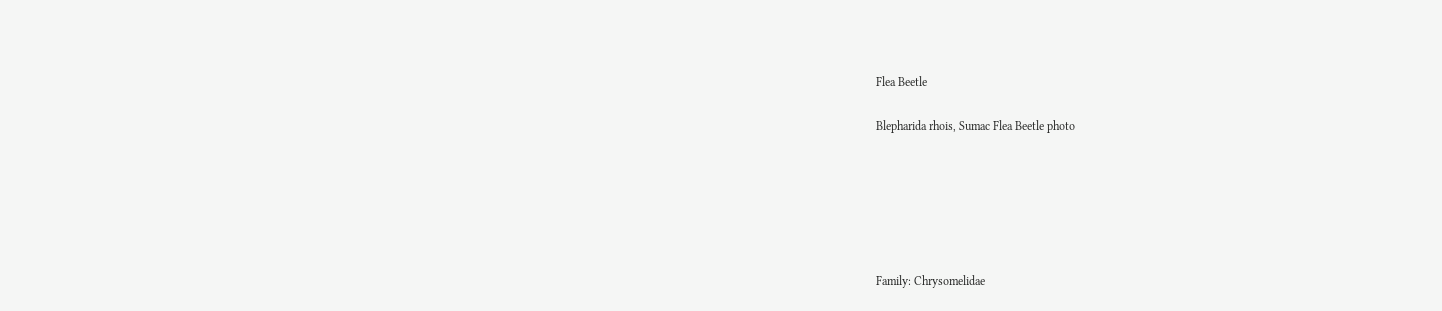Flea Beetle

Blepharida rhois, Sumac Flea Beetle photo






Family: Chrysomelidae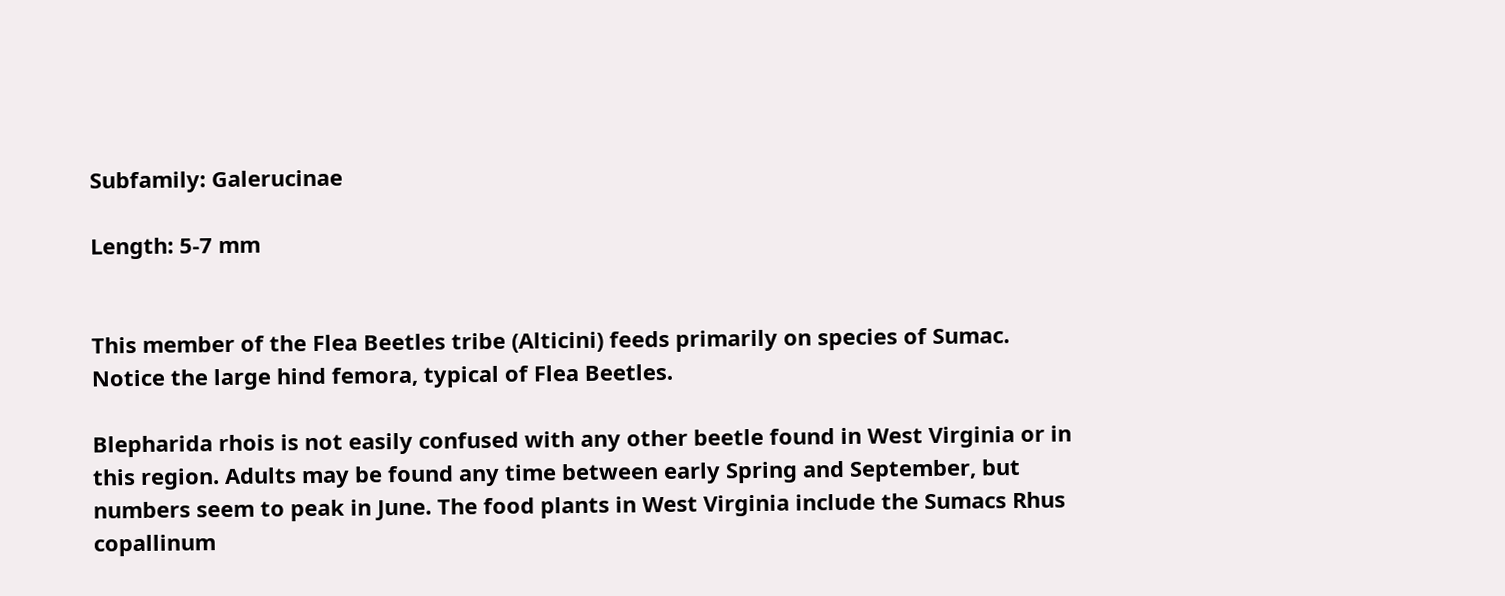Subfamily: Galerucinae

Length: 5-7 mm


This member of the Flea Beetles tribe (Alticini) feeds primarily on species of Sumac. Notice the large hind femora, typical of Flea Beetles.

Blepharida rhois is not easily confused with any other beetle found in West Virginia or in this region. Adults may be found any time between early Spring and September, but numbers seem to peak in June. The food plants in West Virginia include the Sumacs Rhus copallinum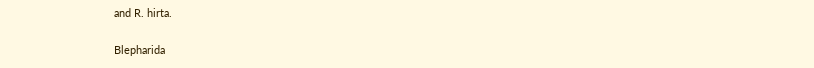and R. hirta.

Blepharida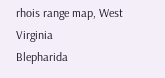rhois range map, West Virginia
Blepharida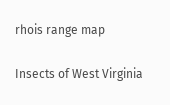rhois range map

Insects of West Virginia